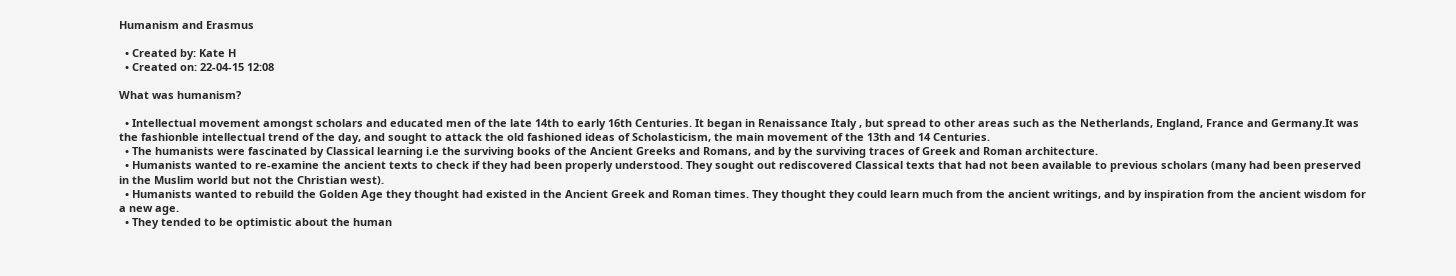Humanism and Erasmus

  • Created by: Kate H
  • Created on: 22-04-15 12:08

What was humanism?

  • Intellectual movement amongst scholars and educated men of the late 14th to early 16th Centuries. It began in Renaissance Italy , but spread to other areas such as the Netherlands, England, France and Germany.It was the fashionble intellectual trend of the day, and sought to attack the old fashioned ideas of Scholasticism, the main movement of the 13th and 14 Centuries.
  • The humanists were fascinated by Classical learning i.e the surviving books of the Ancient Greeks and Romans, and by the surviving traces of Greek and Roman architecture.
  • Humanists wanted to re-examine the ancient texts to check if they had been properly understood. They sought out rediscovered Classical texts that had not been available to previous scholars (many had been preserved in the Muslim world but not the Christian west).
  • Humanists wanted to rebuild the Golden Age they thought had existed in the Ancient Greek and Roman times. They thought they could learn much from the ancient writings, and by inspiration from the ancient wisdom for a new age.
  • They tended to be optimistic about the human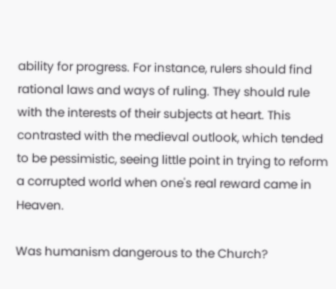ability for progress. For instance, rulers should find rational laws and ways of ruling. They should rule with the interests of their subjects at heart. This contrasted with the medieval outlook, which tended to be pessimistic, seeing little point in trying to reform a corrupted world when one's real reward came in Heaven.

Was humanism dangerous to the Church?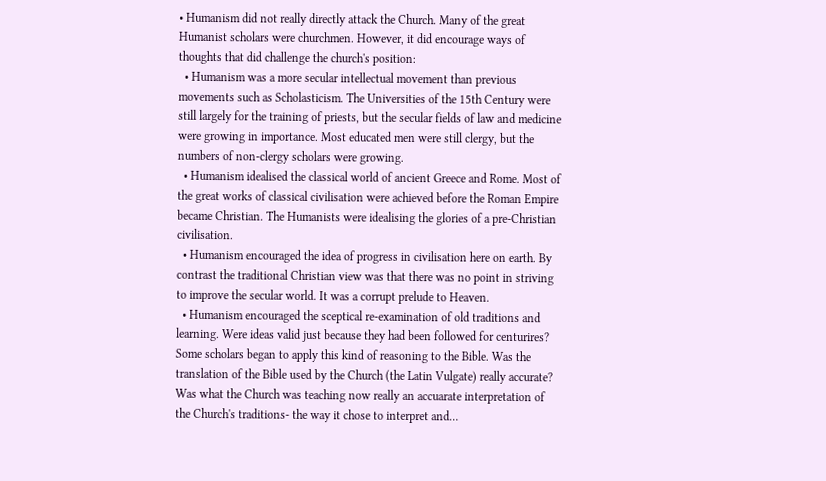• Humanism did not really directly attack the Church. Many of the great Humanist scholars were churchmen. However, it did encourage ways of thoughts that did challenge the church's position:
  • Humanism was a more secular intellectual movement than previous movements such as Scholasticism. The Universities of the 15th Century were still largely for the training of priests, but the secular fields of law and medicine were growing in importance. Most educated men were still clergy, but the numbers of non-clergy scholars were growing.
  • Humanism idealised the classical world of ancient Greece and Rome. Most of the great works of classical civilisation were achieved before the Roman Empire became Christian. The Humanists were idealising the glories of a pre-Christian civilisation.
  • Humanism encouraged the idea of progress in civilisation here on earth. By contrast the traditional Christian view was that there was no point in striving to improve the secular world. It was a corrupt prelude to Heaven.
  • Humanism encouraged the sceptical re-examination of old traditions and learning. Were ideas valid just because they had been followed for centurires? Some scholars began to apply this kind of reasoning to the Bible. Was the translation of the Bible used by the Church (the Latin Vulgate) really accurate? Was what the Church was teaching now really an accuarate interpretation of the Church's traditions- the way it chose to interpret and…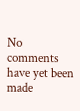No comments have yet been made